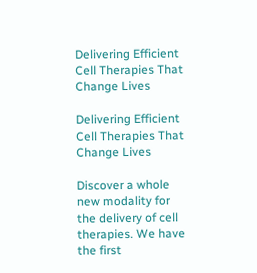Delivering Efficient Cell Therapies That Change Lives

Delivering Efficient Cell Therapies That Change Lives

Discover a whole new modality for the delivery of cell therapies. We have the first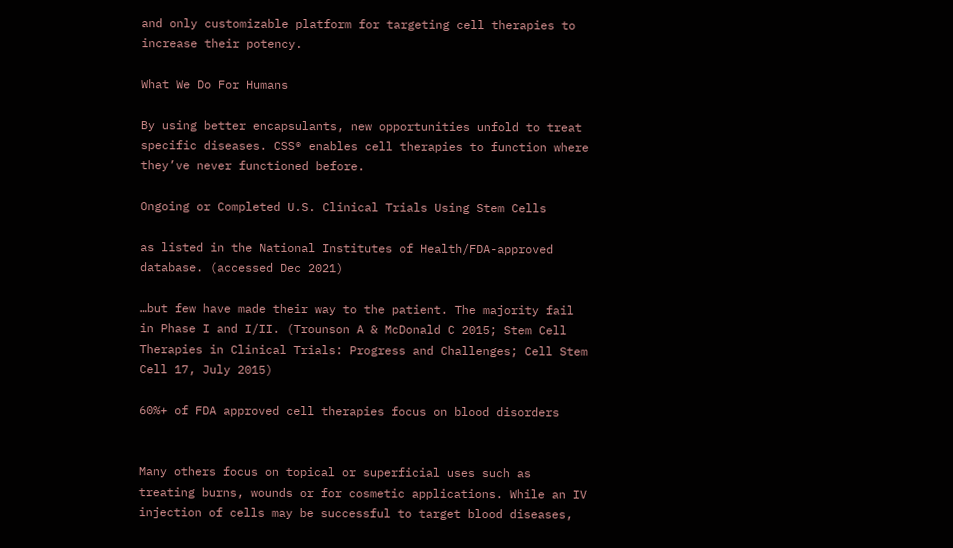and only customizable platform for targeting cell therapies to increase their potency.

What We Do For Humans

By using better encapsulants, new opportunities unfold to treat specific diseases. CSS® enables cell therapies to function where they’ve never functioned before.

Ongoing or Completed U.S. Clinical Trials Using Stem Cells

as listed in the National Institutes of Health/FDA-approved database. (accessed Dec 2021)

…but few have made their way to the patient. The majority fail in Phase I and I/II. (Trounson A & McDonald C 2015; Stem Cell Therapies in Clinical Trials: Progress and Challenges; Cell Stem Cell 17, July 2015)

60%+ of FDA approved cell therapies focus on blood disorders


Many others focus on topical or superficial uses such as treating burns, wounds or for cosmetic applications. While an IV injection of cells may be successful to target blood diseases,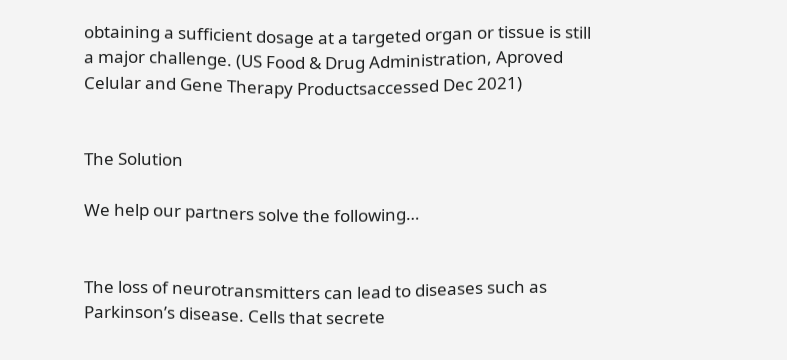obtaining a sufficient dosage at a targeted organ or tissue is still a major challenge. (US Food & Drug Administration, Aproved Celular and Gene Therapy Productsaccessed Dec 2021)


The Solution

We help our partners solve the following…


The loss of neurotransmitters can lead to diseases such as Parkinson’s disease. Cells that secrete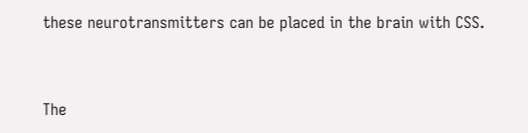these neurotransmitters can be placed in the brain with CSS.


The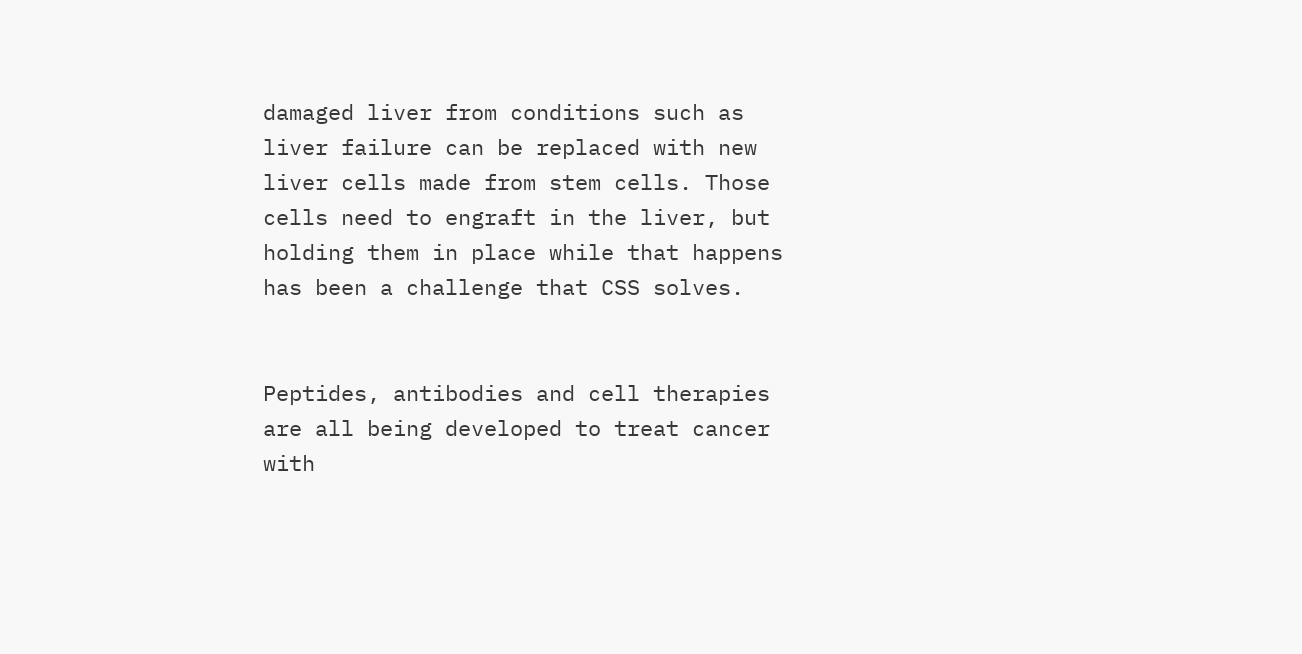damaged liver from conditions such as liver failure can be replaced with new liver cells made from stem cells. Those cells need to engraft in the liver, but holding them in place while that happens has been a challenge that CSS solves.


Peptides, antibodies and cell therapies are all being developed to treat cancer with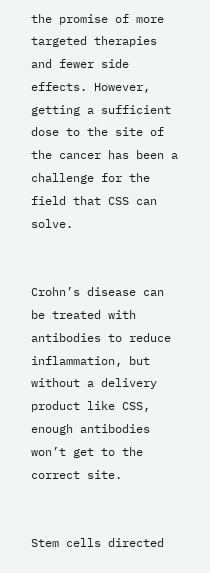the promise of more targeted therapies and fewer side effects. However, getting a sufficient dose to the site of the cancer has been a challenge for the field that CSS can solve.


Crohn’s disease can be treated with antibodies to reduce inflammation, but without a delivery product like CSS, enough antibodies won’t get to the correct site.


Stem cells directed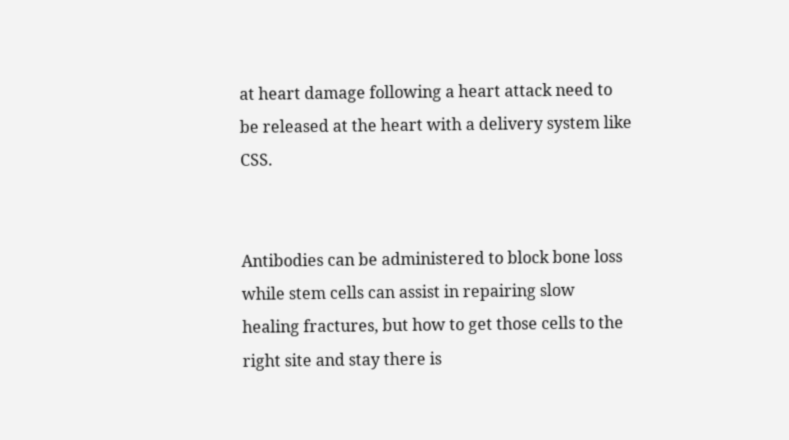at heart damage following a heart attack need to be released at the heart with a delivery system like CSS.


Antibodies can be administered to block bone loss while stem cells can assist in repairing slow healing fractures, but how to get those cells to the right site and stay there is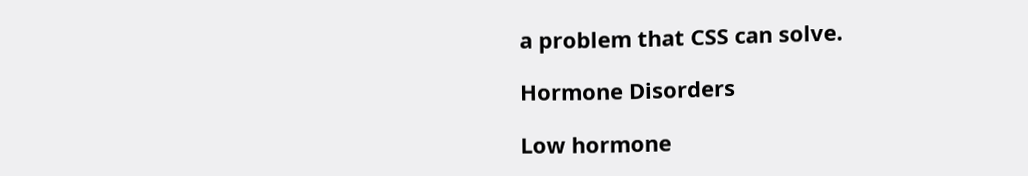a problem that CSS can solve.

Hormone Disorders

Low hormone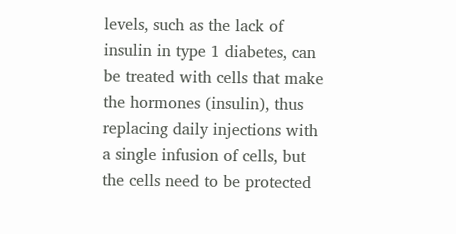levels, such as the lack of insulin in type 1 diabetes, can be treated with cells that make the hormones (insulin), thus replacing daily injections with a single infusion of cells, but the cells need to be protected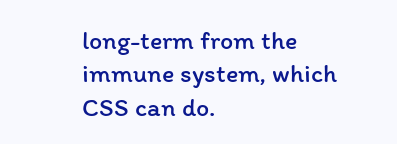long-term from the immune system, which CSS can do.